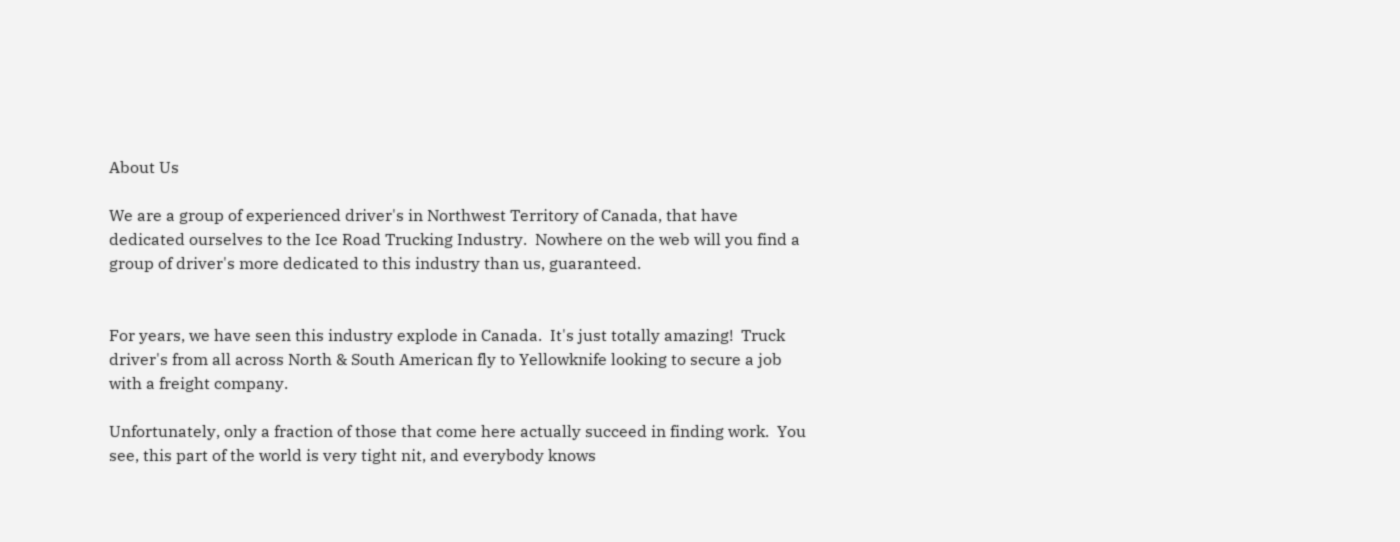About Us

We are a group of experienced driver's in Northwest Territory of Canada, that have dedicated ourselves to the Ice Road Trucking Industry.  Nowhere on the web will you find a group of driver's more dedicated to this industry than us, guaranteed.


For years, we have seen this industry explode in Canada.  It's just totally amazing!  Truck driver's from all across North & South American fly to Yellowknife looking to secure a job with a freight company.

Unfortunately, only a fraction of those that come here actually succeed in finding work.  You see, this part of the world is very tight nit, and everybody knows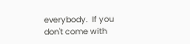everybody.  If you don't come with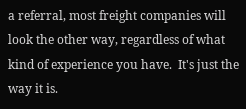a referral, most freight companies will look the other way, regardless of what kind of experience you have.  It's just the way it is.